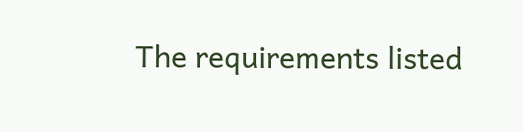The requirements listed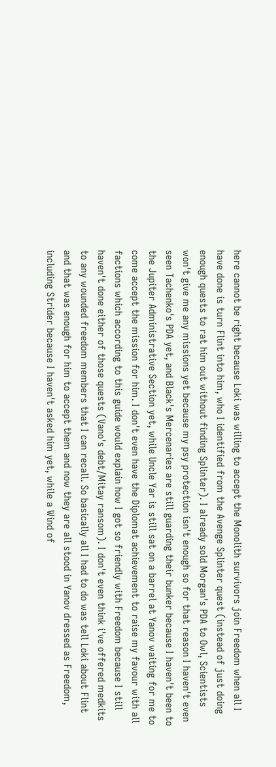here cannot be right because Loki was willing to accept the Monolith survivors join Freedom when all I have done is turn Flint into him, who I identified from the Avenge Splinter quest (instead of just doing enough quests to rat him out without finding Splinter). I already sold Morgan's PDA to Owl, Scientists won't give me any missions yet because my psy protection isn't enough so for that reason I haven't even seen Tachenko's PDA yet, and Black's Mercenaries are still guarding their bunker because I haven't been to the Jupiter Administrative Section yet, while Uncle Yar is still sat on a barrel at Yanov waiting for me to come accept the mission for him. I don't even have the Diplomat achievement to raise my favour with all factions which according to this guide would explain how I got so friendly with Freedom because I still haven't done either of those quests (Vano's debt/Mitay ransom). I don't even think i've offered medkits to any wounded freedom members that I can recall. So basically all I had to do was tell Loki about Flint and that was enough for him to accept them and now they are all stood in Yanov dressed as Freedom, including Strider because I haven't asked him yet, while a Wind of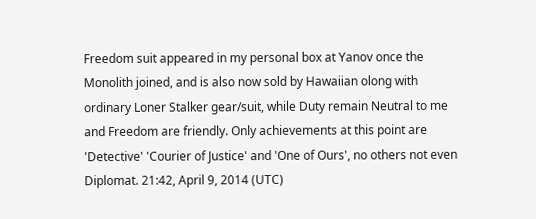Freedom suit appeared in my personal box at Yanov once the Monolith joined, and is also now sold by Hawaiian olong with ordinary Loner Stalker gear/suit, while Duty remain Neutral to me and Freedom are friendly. Only achievements at this point are 'Detective' 'Courier of Justice' and 'One of Ours', no others not even Diplomat. 21:42, April 9, 2014 (UTC)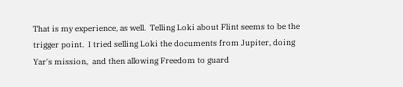That is my experience, as well.  Telling Loki about Flint seems to be the trigger point.  I tried selling Loki the documents from Jupiter, doing Yar's mission,  and then allowing Freedom to guard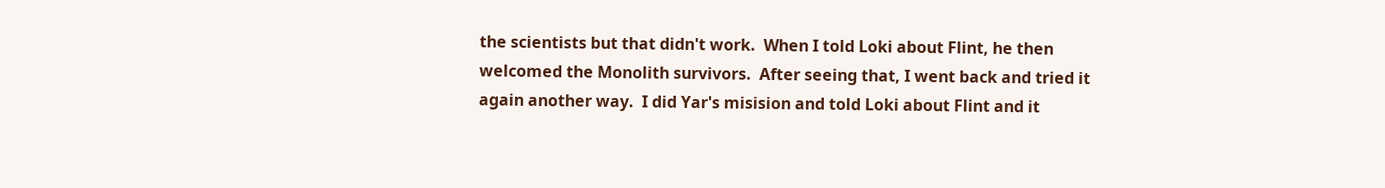the scientists but that didn't work.  When I told Loki about Flint, he then welcomed the Monolith survivors.  After seeing that, I went back and tried it again another way.  I did Yar's misision and told Loki about Flint and it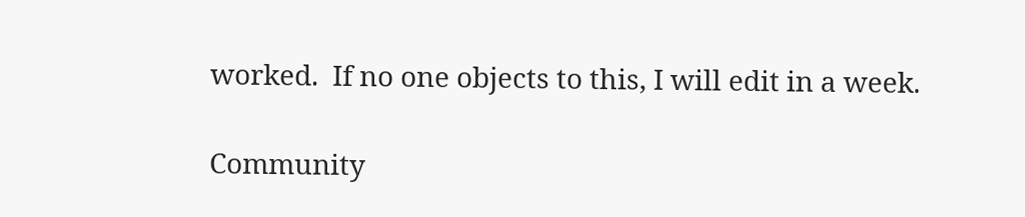worked.  If no one objects to this, I will edit in a week.

Community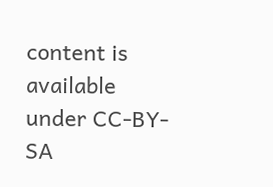content is available under CC-BY-SA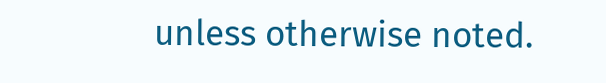unless otherwise noted.